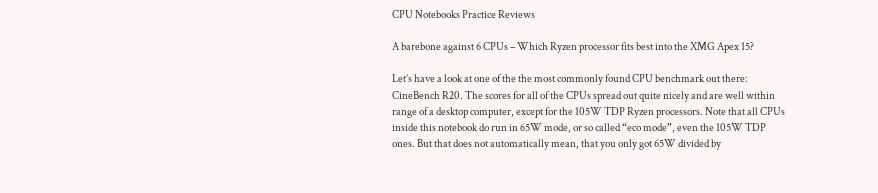CPU Notebooks Practice Reviews

A barebone against 6 CPUs – Which Ryzen processor fits best into the XMG Apex 15?

Let’s have a look at one of the the most commonly found CPU benchmark out there: CineBench R20. The scores for all of the CPUs spread out quite nicely and are well within range of a desktop computer, except for the 105W TDP Ryzen processors. Note that all CPUs inside this notebook do run in 65W mode, or so called “eco mode”, even the 105W TDP ones. But that does not automatically mean, that you only got 65W divided by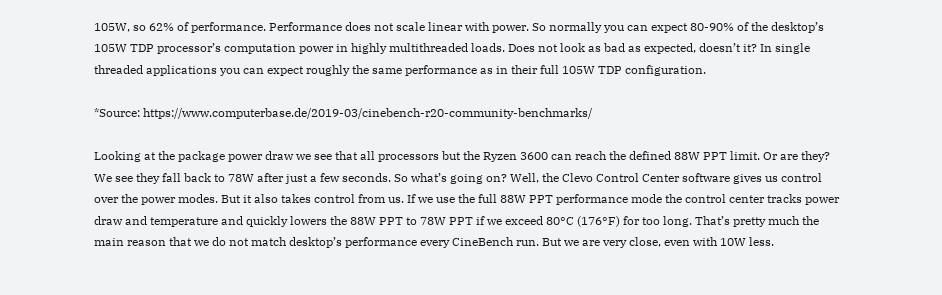105W, so 62% of performance. Performance does not scale linear with power. So normally you can expect 80-90% of the desktop’s 105W TDP processor’s computation power in highly multithreaded loads. Does not look as bad as expected, doesn’t it? In single threaded applications you can expect roughly the same performance as in their full 105W TDP configuration.

*Source: https://www.computerbase.de/2019-03/cinebench-r20-community-benchmarks/

Looking at the package power draw we see that all processors but the Ryzen 3600 can reach the defined 88W PPT limit. Or are they? We see they fall back to 78W after just a few seconds. So what’s going on? Well, the Clevo Control Center software gives us control over the power modes. But it also takes control from us. If we use the full 88W PPT performance mode the control center tracks power draw and temperature and quickly lowers the 88W PPT to 78W PPT if we exceed 80°C (176°F) for too long. That’s pretty much the main reason that we do not match desktop’s performance every CineBench run. But we are very close, even with 10W less.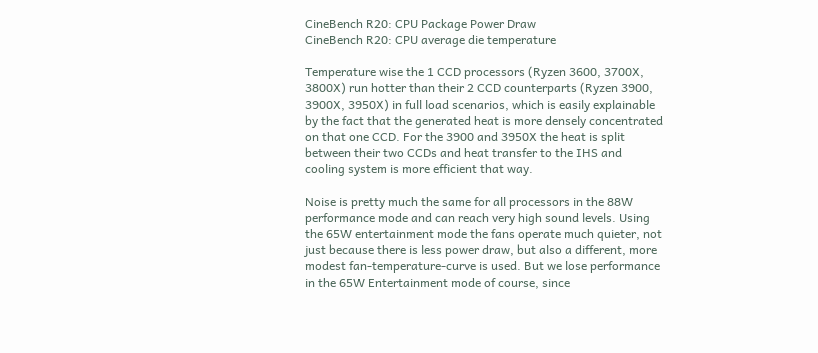CineBench R20: CPU Package Power Draw
CineBench R20: CPU average die temperature

Temperature wise the 1 CCD processors (Ryzen 3600, 3700X, 3800X) run hotter than their 2 CCD counterparts (Ryzen 3900, 3900X, 3950X) in full load scenarios, which is easily explainable by the fact that the generated heat is more densely concentrated on that one CCD. For the 3900 and 3950X the heat is split between their two CCDs and heat transfer to the IHS and cooling system is more efficient that way.

Noise is pretty much the same for all processors in the 88W performance mode and can reach very high sound levels. Using the 65W entertainment mode the fans operate much quieter, not just because there is less power draw, but also a different, more modest fan-temperature-curve is used. But we lose performance in the 65W Entertainment mode of course, since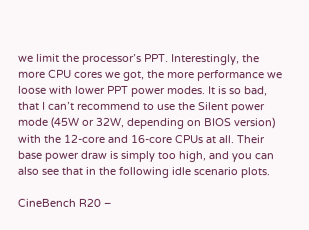we limit the processor’s PPT. Interestingly, the more CPU cores we got, the more performance we loose with lower PPT power modes. It is so bad, that I can’t recommend to use the Silent power mode (45W or 32W, depending on BIOS version) with the 12-core and 16-core CPUs at all. Their base power draw is simply too high, and you can also see that in the following idle scenario plots.

CineBench R20 –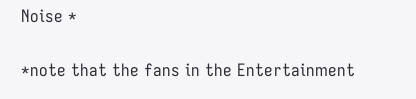Noise *

*note that the fans in the Entertainment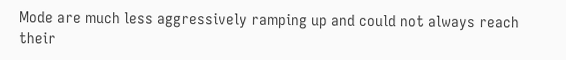Mode are much less aggressively ramping up and could not always reach their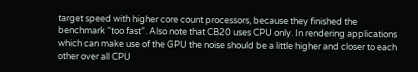target speed with higher core count processors, because they finished the benchmark “too fast”. Also note that CB20 uses CPU only. In rendering applications which can make use of the GPU the noise should be a little higher and closer to each other over all CPU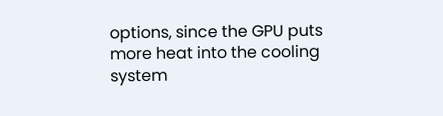options, since the GPU puts more heat into the cooling system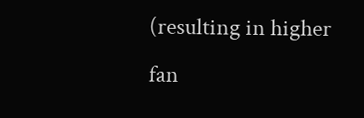(resulting in higher fan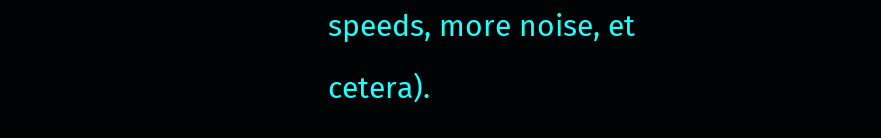speeds, more noise, et cetera).